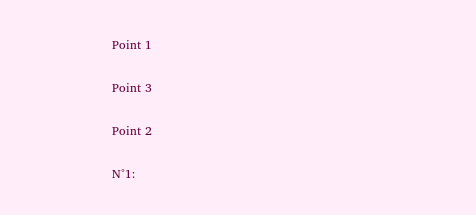Point 1

Point 3

Point 2

N°1: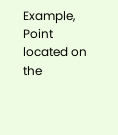Example, Point located on the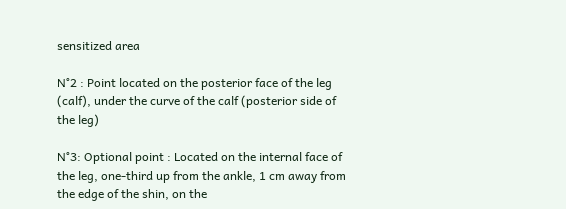sensitized area

N°2 : Point located on the posterior face of the leg (calf), under the curve of the calf (posterior side of the leg)

N°3: Optional point : Located on the internal face of the leg, one-third up from the ankle, 1 cm away from the edge of the shin, on the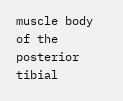muscle body of the posterior tibial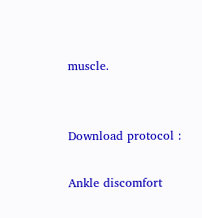muscle.


Download protocol :

Ankle discomfort